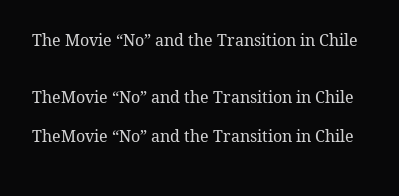The Movie “No” and the Transition in Chile


TheMovie “No” and the Transition in Chile

TheMovie “No” and the Transition in Chile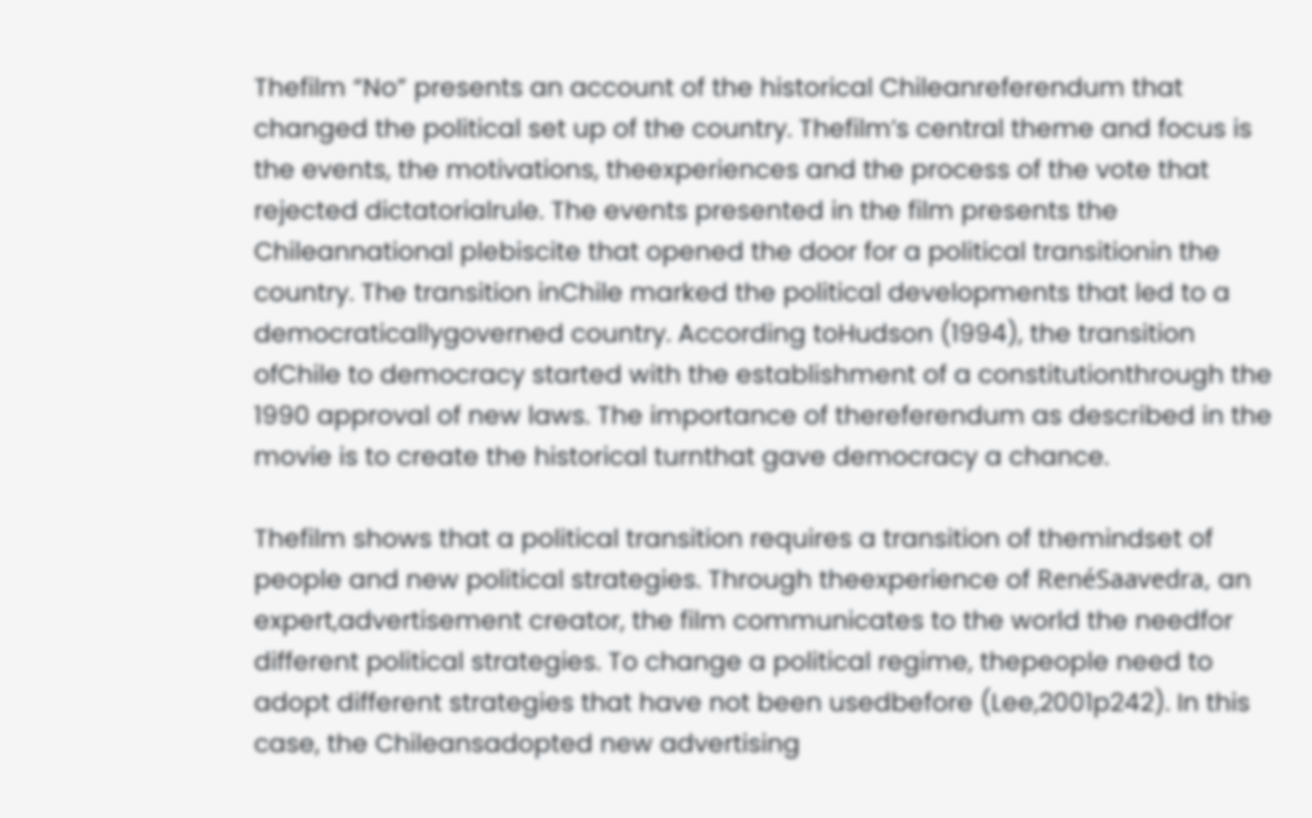Thefilm “No” presents an account of the historical Chileanreferendum that changed the political set up of the country. Thefilm’s central theme and focus is the events, the motivations, theexperiences and the process of the vote that rejected dictatorialrule. The events presented in the film presents the Chileannational plebiscite that opened the door for a political transitionin the country. The transition inChile marked the political developments that led to a democraticallygoverned country. According toHudson (1994), the transition ofChile to democracy started with the establishment of a constitutionthrough the 1990 approval of new laws. The importance of thereferendum as described in the movie is to create the historical turnthat gave democracy a chance.

Thefilm shows that a political transition requires a transition of themindset of people and new political strategies. Through theexperience of RenéSaavedra, an expert,advertisement creator, the film communicates to the world the needfor different political strategies. To change a political regime, thepeople need to adopt different strategies that have not been usedbefore (Lee,2001p242). In this case, the Chileansadopted new advertising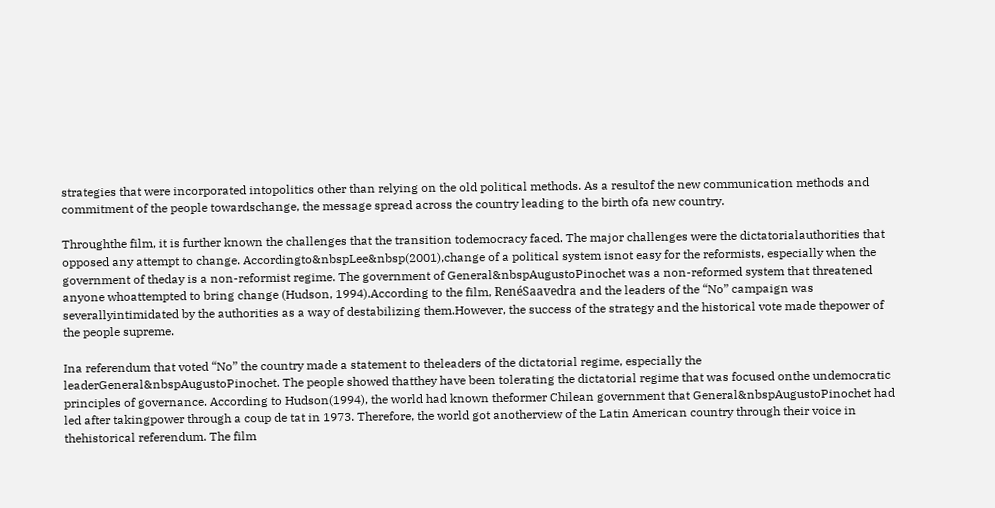strategies that were incorporated intopolitics other than relying on the old political methods. As a resultof the new communication methods and commitment of the people towardschange, the message spread across the country leading to the birth ofa new country.

Throughthe film, it is further known the challenges that the transition todemocracy faced. The major challenges were the dictatorialauthorities that opposed any attempt to change. Accordingto&nbspLee&nbsp(2001),change of a political system isnot easy for the reformists, especially when the government of theday is a non-reformist regime. The government of General&nbspAugustoPinochet was a non-reformed system that threatened anyone whoattempted to bring change (Hudson, 1994).According to the film, RenéSaavedra and the leaders of the “No” campaign was severallyintimidated by the authorities as a way of destabilizing them.However, the success of the strategy and the historical vote made thepower of the people supreme.

Ina referendum that voted “No” the country made a statement to theleaders of the dictatorial regime, especially the leaderGeneral&nbspAugustoPinochet. The people showed thatthey have been tolerating the dictatorial regime that was focused onthe undemocratic principles of governance. According to Hudson(1994), the world had known theformer Chilean government that General&nbspAugustoPinochet had led after takingpower through a coup de tat in 1973. Therefore, the world got anotherview of the Latin American country through their voice in thehistorical referendum. The film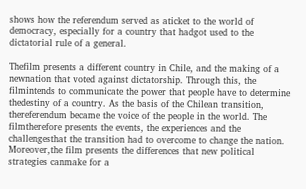shows how the referendum served as aticket to the world of democracy, especially for a country that hadgot used to the dictatorial rule of a general.

Thefilm presents a different country in Chile, and the making of a newnation that voted against dictatorship. Through this, the filmintends to communicate the power that people have to determine thedestiny of a country. As the basis of the Chilean transition, thereferendum became the voice of the people in the world. The filmtherefore presents the events, the experiences and the challengesthat the transition had to overcome to change the nation. Moreover,the film presents the differences that new political strategies canmake for a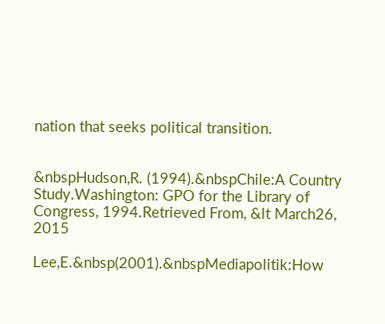nation that seeks political transition.


&nbspHudson,R. (1994).&nbspChile:A Country Study.Washington: GPO for the Library of Congress, 1994.Retrieved From, &lt March26, 2015

Lee,E.&nbsp(2001).&nbspMediapolitik:How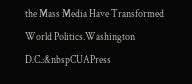the Mass Media Have Transformed World Politics.Washington D.C.:&nbspCUAPress